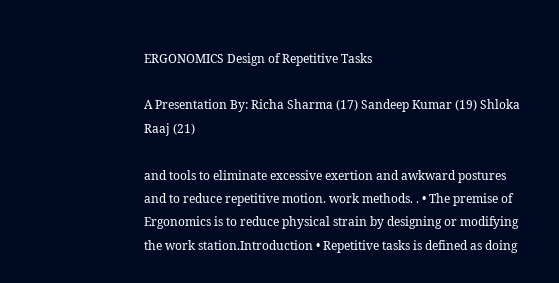ERGONOMICS Design of Repetitive Tasks

A Presentation By: Richa Sharma (17) Sandeep Kumar (19) Shloka Raaj (21)

and tools to eliminate excessive exertion and awkward postures and to reduce repetitive motion. work methods. . • The premise of Ergonomics is to reduce physical strain by designing or modifying the work station.Introduction • Repetitive tasks is defined as doing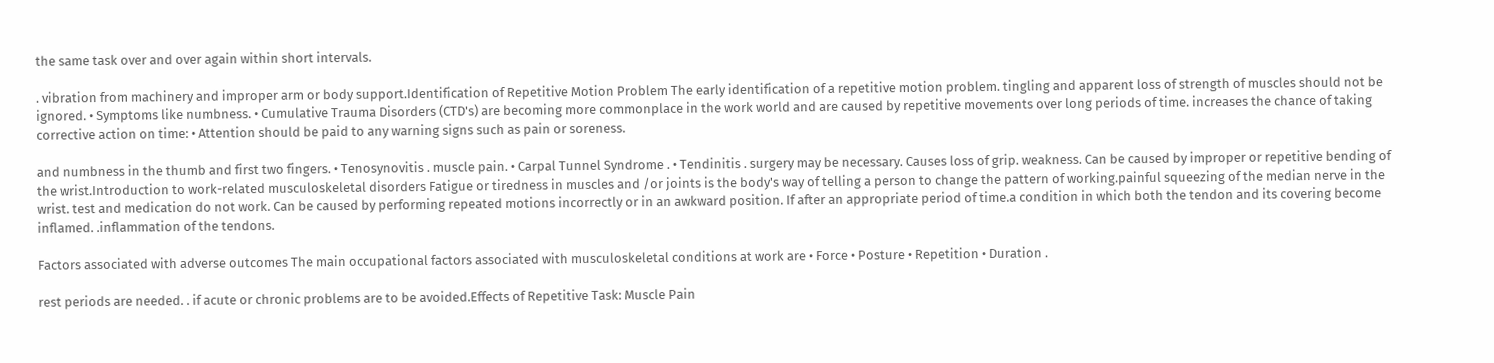the same task over and over again within short intervals.

. vibration from machinery and improper arm or body support.Identification of Repetitive Motion Problem The early identification of a repetitive motion problem. tingling and apparent loss of strength of muscles should not be ignored. • Symptoms like numbness. • Cumulative Trauma Disorders (CTD's) are becoming more commonplace in the work world and are caused by repetitive movements over long periods of time. increases the chance of taking corrective action on time: • Attention should be paid to any warning signs such as pain or soreness.

and numbness in the thumb and first two fingers. • Tenosynovitis . muscle pain. • Carpal Tunnel Syndrome . • Tendinitis . surgery may be necessary. Causes loss of grip. weakness. Can be caused by improper or repetitive bending of the wrist.Introduction to work-related musculoskeletal disorders Fatigue or tiredness in muscles and /or joints is the body's way of telling a person to change the pattern of working.painful squeezing of the median nerve in the wrist. test and medication do not work. Can be caused by performing repeated motions incorrectly or in an awkward position. If after an appropriate period of time.a condition in which both the tendon and its covering become inflamed. .inflammation of the tendons.

Factors associated with adverse outcomes The main occupational factors associated with musculoskeletal conditions at work are • Force • Posture • Repetition • Duration .

rest periods are needed. . if acute or chronic problems are to be avoided.Effects of Repetitive Task: Muscle Pain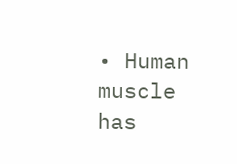• Human muscle has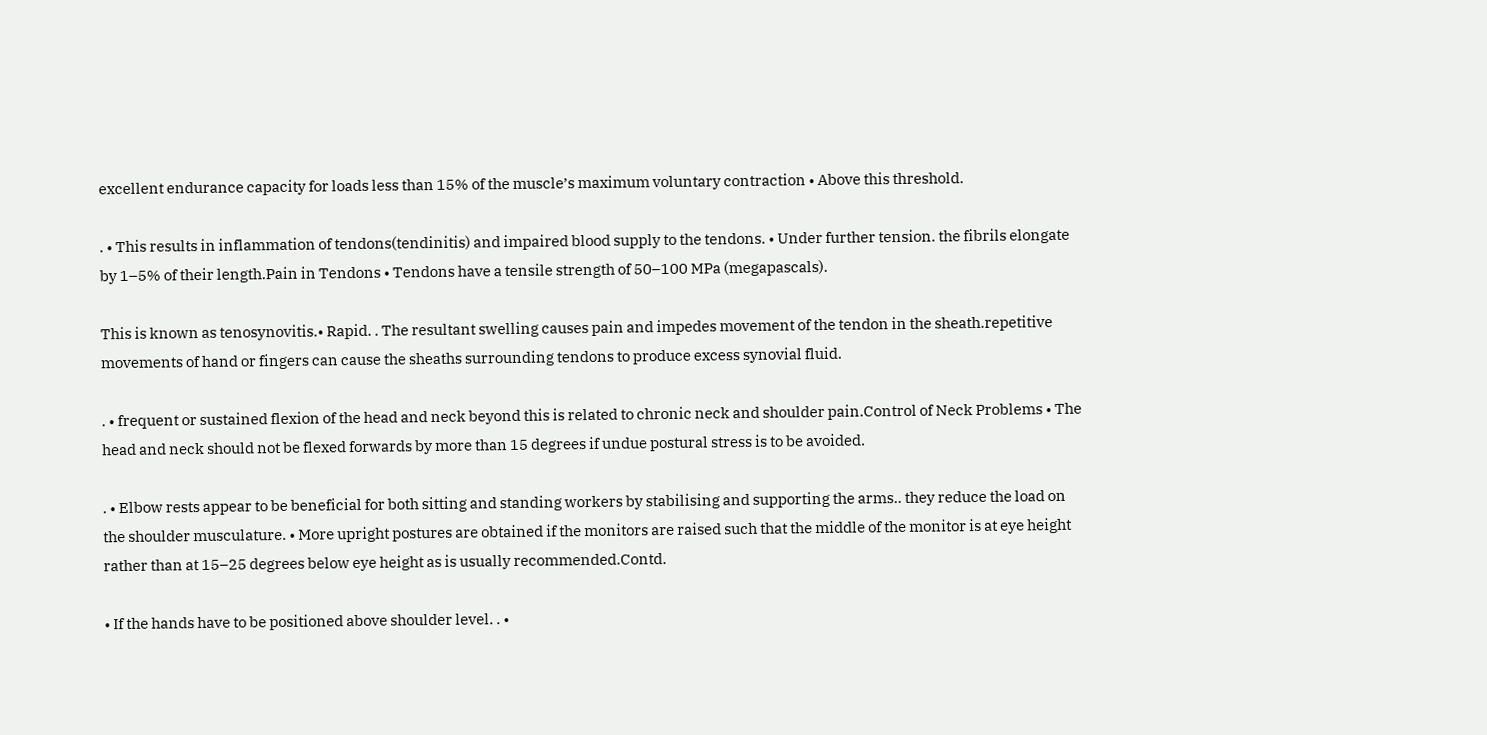excellent endurance capacity for loads less than 15% of the muscle’s maximum voluntary contraction • Above this threshold.

. • This results in inflammation of tendons(tendinitis) and impaired blood supply to the tendons. • Under further tension. the fibrils elongate by 1–5% of their length.Pain in Tendons • Tendons have a tensile strength of 50–100 MPa (megapascals).

This is known as tenosynovitis.• Rapid. . The resultant swelling causes pain and impedes movement of the tendon in the sheath.repetitive movements of hand or fingers can cause the sheaths surrounding tendons to produce excess synovial fluid.

. • frequent or sustained flexion of the head and neck beyond this is related to chronic neck and shoulder pain.Control of Neck Problems • The head and neck should not be flexed forwards by more than 15 degrees if undue postural stress is to be avoided.

. • Elbow rests appear to be beneficial for both sitting and standing workers by stabilising and supporting the arms.. they reduce the load on the shoulder musculature. • More upright postures are obtained if the monitors are raised such that the middle of the monitor is at eye height rather than at 15–25 degrees below eye height as is usually recommended.Contd.

• If the hands have to be positioned above shoulder level. . •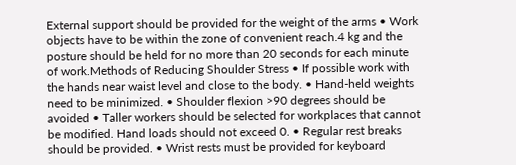External support should be provided for the weight of the arms • Work objects have to be within the zone of convenient reach.4 kg and the posture should be held for no more than 20 seconds for each minute of work.Methods of Reducing Shoulder Stress • If possible work with the hands near waist level and close to the body. • Hand-held weights need to be minimized. • Shoulder flexion >90 degrees should be avoided • Taller workers should be selected for workplaces that cannot be modified. Hand loads should not exceed 0. • Regular rest breaks should be provided. • Wrist rests must be provided for keyboard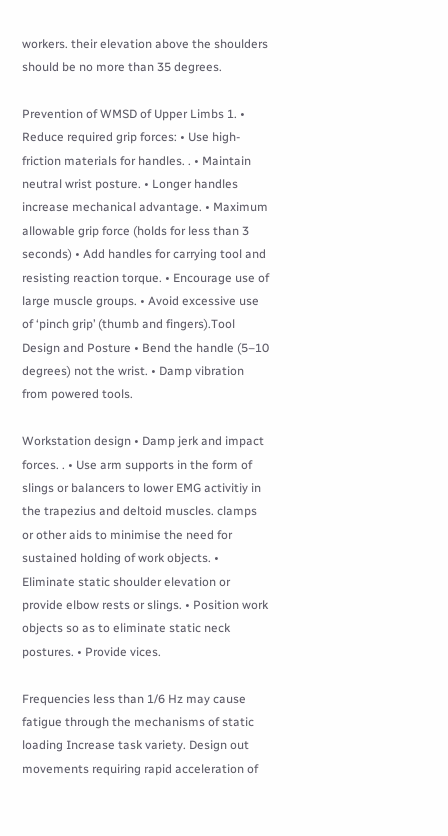workers. their elevation above the shoulders should be no more than 35 degrees.

Prevention of WMSD of Upper Limbs 1. • Reduce required grip forces: • Use high-friction materials for handles. . • Maintain neutral wrist posture. • Longer handles increase mechanical advantage. • Maximum allowable grip force (holds for less than 3 seconds) • Add handles for carrying tool and resisting reaction torque. • Encourage use of large muscle groups. • Avoid excessive use of ‘pinch grip’ (thumb and fingers).Tool Design and Posture • Bend the handle (5–10 degrees) not the wrist. • Damp vibration from powered tools.

Workstation design • Damp jerk and impact forces. . • Use arm supports in the form of slings or balancers to lower EMG activitiy in the trapezius and deltoid muscles. clamps or other aids to minimise the need for sustained holding of work objects. • Eliminate static shoulder elevation or provide elbow rests or slings. • Position work objects so as to eliminate static neck postures. • Provide vices.

Frequencies less than 1/6 Hz may cause fatigue through the mechanisms of static loading Increase task variety. Design out movements requiring rapid acceleration of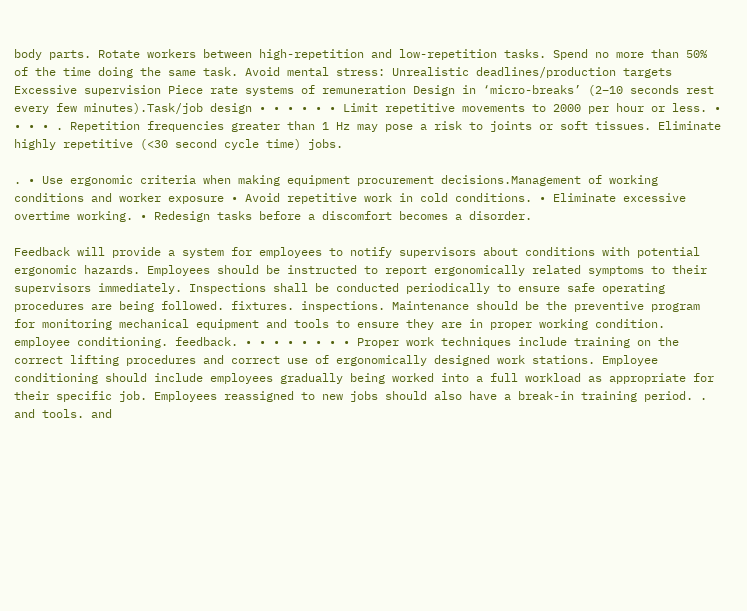body parts. Rotate workers between high-repetition and low-repetition tasks. Spend no more than 50% of the time doing the same task. Avoid mental stress: Unrealistic deadlines/production targets Excessive supervision Piece rate systems of remuneration Design in ‘micro-breaks’ (2–10 seconds rest every few minutes).Task/job design • • • • • • Limit repetitive movements to 2000 per hour or less. • • • • . Repetition frequencies greater than 1 Hz may pose a risk to joints or soft tissues. Eliminate highly repetitive (<30 second cycle time) jobs.

. • Use ergonomic criteria when making equipment procurement decisions.Management of working conditions and worker exposure • Avoid repetitive work in cold conditions. • Eliminate excessive overtime working. • Redesign tasks before a discomfort becomes a disorder.

Feedback will provide a system for employees to notify supervisors about conditions with potential ergonomic hazards. Employees should be instructed to report ergonomically related symptoms to their supervisors immediately. Inspections shall be conducted periodically to ensure safe operating procedures are being followed. fixtures. inspections. Maintenance should be the preventive program for monitoring mechanical equipment and tools to ensure they are in proper working condition. employee conditioning. feedback. • • • • • • • • Proper work techniques include training on the correct lifting procedures and correct use of ergonomically designed work stations. Employee conditioning should include employees gradually being worked into a full workload as appropriate for their specific job. Employees reassigned to new jobs should also have a break-in training period. . and tools. and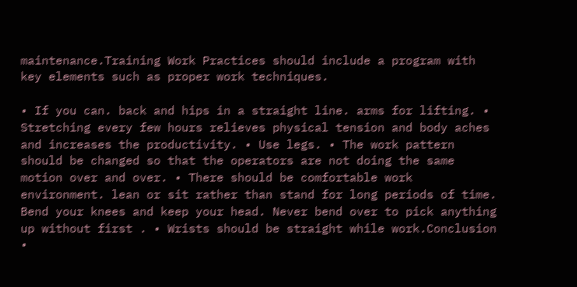maintenance.Training Work Practices should include a program with key elements such as proper work techniques.

• If you can. back and hips in a straight line. arms for lifting. • Stretching every few hours relieves physical tension and body aches and increases the productivity. • Use legs. • The work pattern should be changed so that the operators are not doing the same motion over and over. • There should be comfortable work environment. lean or sit rather than stand for long periods of time. Bend your knees and keep your head. Never bend over to pick anything up without first . • Wrists should be straight while work.Conclusion •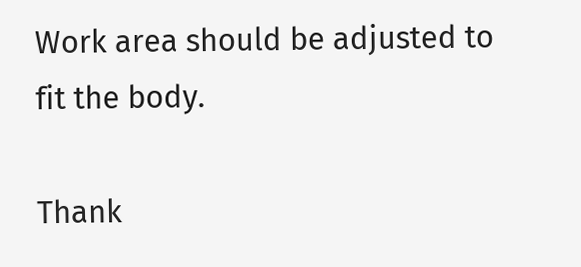Work area should be adjusted to fit the body.

Thank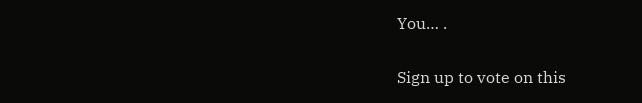You… .

Sign up to vote on this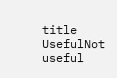title
UsefulNot useful